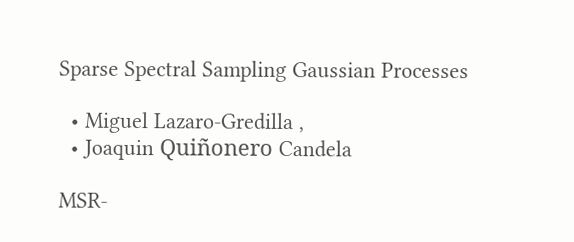Sparse Spectral Sampling Gaussian Processes

  • Miguel Lazaro-Gredilla ,
  • Joaquin Quiñonero Candela

MSR-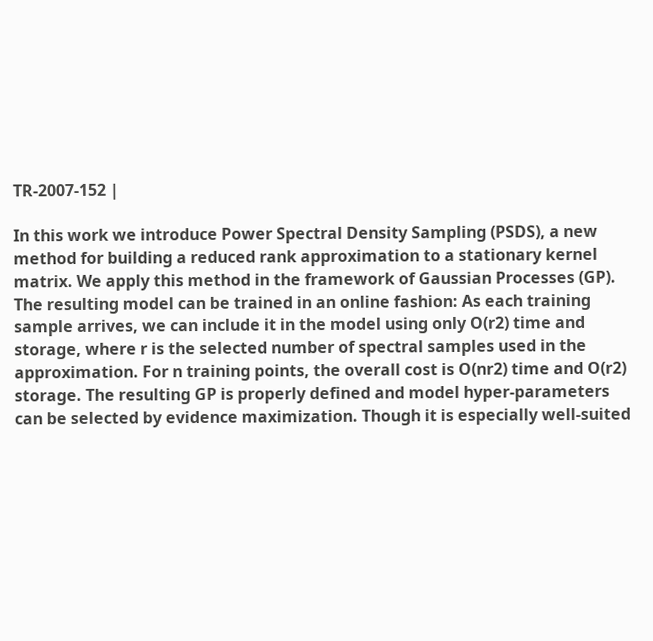TR-2007-152 |

In this work we introduce Power Spectral Density Sampling (PSDS), a new method for building a reduced rank approximation to a stationary kernel matrix. We apply this method in the framework of Gaussian Processes (GP). The resulting model can be trained in an online fashion: As each training sample arrives, we can include it in the model using only O(r2) time and storage, where r is the selected number of spectral samples used in the approximation. For n training points, the overall cost is O(nr2) time and O(r2) storage. The resulting GP is properly defined and model hyper-parameters can be selected by evidence maximization. Though it is especially well-suited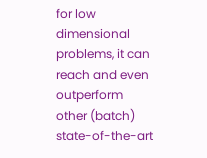for low dimensional problems, it can reach and even outperform other (batch) state-of-the-art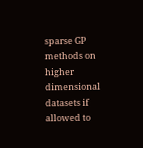sparse GP methods on higher dimensional datasets if allowed to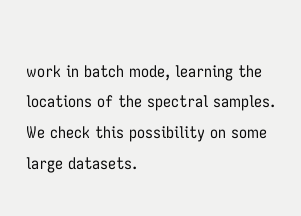work in batch mode, learning the locations of the spectral samples. We check this possibility on some large datasets.